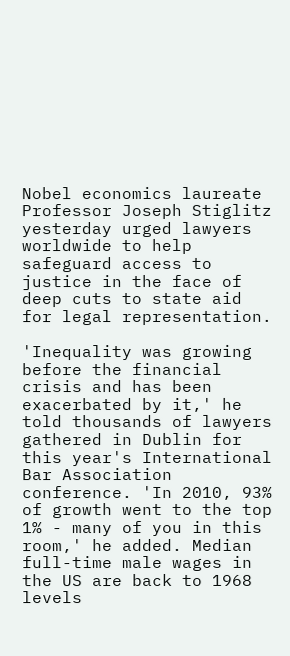Nobel economics laureate Professor Joseph Stiglitz yesterday urged lawyers worldwide to help safeguard access to justice in the face of deep cuts to state aid for legal representation.

'Inequality was growing before the financial crisis and has been exacerbated by it,' he told thousands of lawyers gathered in Dublin for this year's International Bar Association conference. 'In 2010, 93% of growth went to the top 1% - many of you in this room,' he added. Median full-time male wages in the US are back to 1968 levels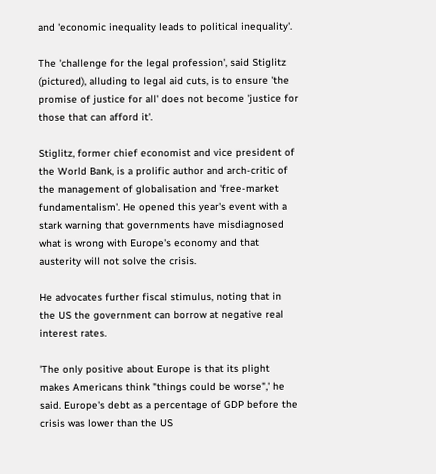and 'economic inequality leads to political inequality'.

The 'challenge for the legal profession', said Stiglitz (pictured), alluding to legal aid cuts, is to ensure 'the promise of justice for all' does not become 'justice for those that can afford it'.

Stiglitz, former chief economist and vice president of the World Bank, is a prolific author and arch-critic of the management of globalisation and 'free-market fundamentalism'. He opened this year's event with a stark warning that governments have misdiagnosed what is wrong with Europe's economy and that austerity will not solve the crisis.

He advocates further fiscal stimulus, noting that in the US the government can borrow at negative real interest rates.

'The only positive about Europe is that its plight makes Americans think "things could be worse",' he said. Europe's debt as a percentage of GDP before the crisis was lower than the US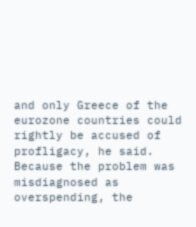and only Greece of the eurozone countries could rightly be accused of profligacy, he said. Because the problem was misdiagnosed as overspending, the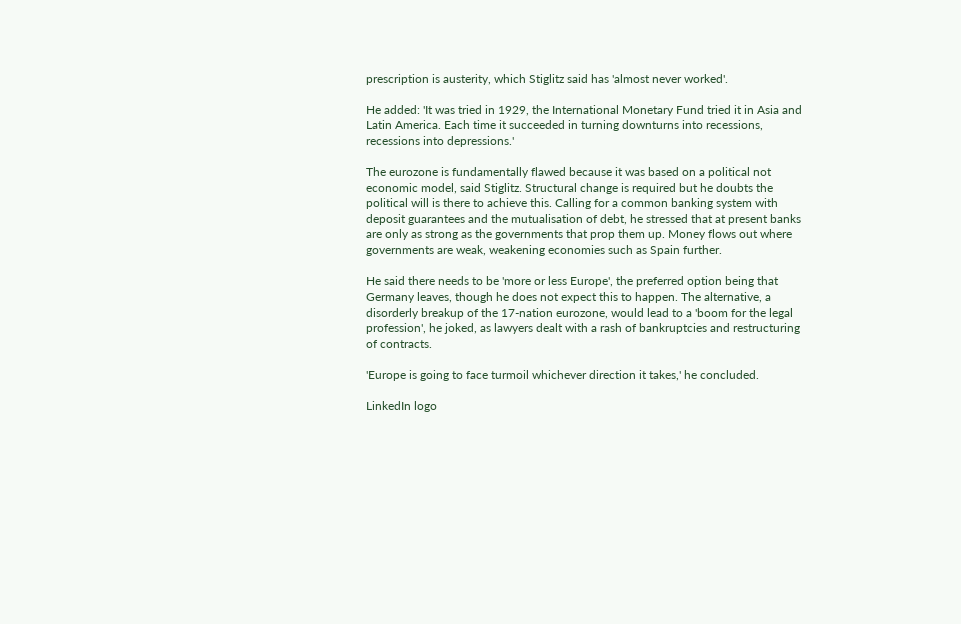prescription is austerity, which Stiglitz said has 'almost never worked'.

He added: 'It was tried in 1929, the International Monetary Fund tried it in Asia and Latin America. Each time it succeeded in turning downturns into recessions, recessions into depressions.'

The eurozone is fundamentally flawed because it was based on a political not economic model, said Stiglitz. Structural change is required but he doubts the political will is there to achieve this. Calling for a common banking system with deposit guarantees and the mutualisation of debt, he stressed that at present banks are only as strong as the governments that prop them up. Money flows out where governments are weak, weakening economies such as Spain further.

He said there needs to be 'more or less Europe', the preferred option being that Germany leaves, though he does not expect this to happen. The alternative, a disorderly breakup of the 17-nation eurozone, would lead to a 'boom for the legal profession', he joked, as lawyers dealt with a rash of bankruptcies and restructuring of contracts.

'Europe is going to face turmoil whichever direction it takes,' he concluded.

LinkedIn logo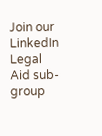Join our LinkedIn Legal Aid sub-group